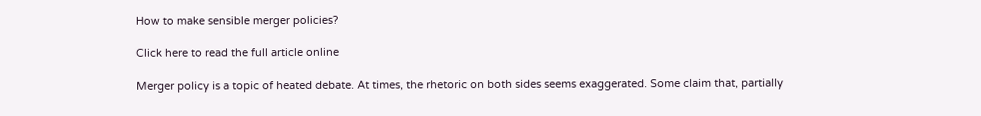How to make sensible merger policies?

Click here to read the full article online

Merger policy is a topic of heated debate. At times, the rhetoric on both sides seems exaggerated. Some claim that, partially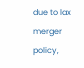due to lax merger policy,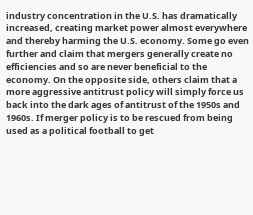industry concentration in the U.S. has dramatically increased, creating market power almost everywhere and thereby harming the U.S. economy. Some go even further and claim that mergers generally create no efficiencies and so are never beneficial to the economy. On the opposite side, others claim that a more aggressive antitrust policy will simply force us back into the dark ages of antitrust of the 1950s and 1960s. If merger policy is to be rescued from being used as a political football to get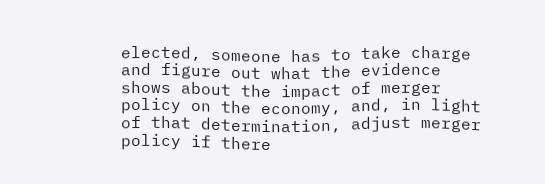elected, someone has to take charge and figure out what the evidence shows about the impact of merger policy on the economy, and, in light of that determination, adjust merger policy if there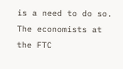is a need to do so. The economists at the FTC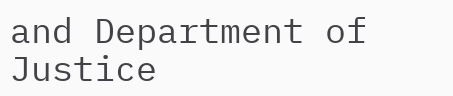and Department of Justice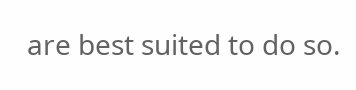are best suited to do so.